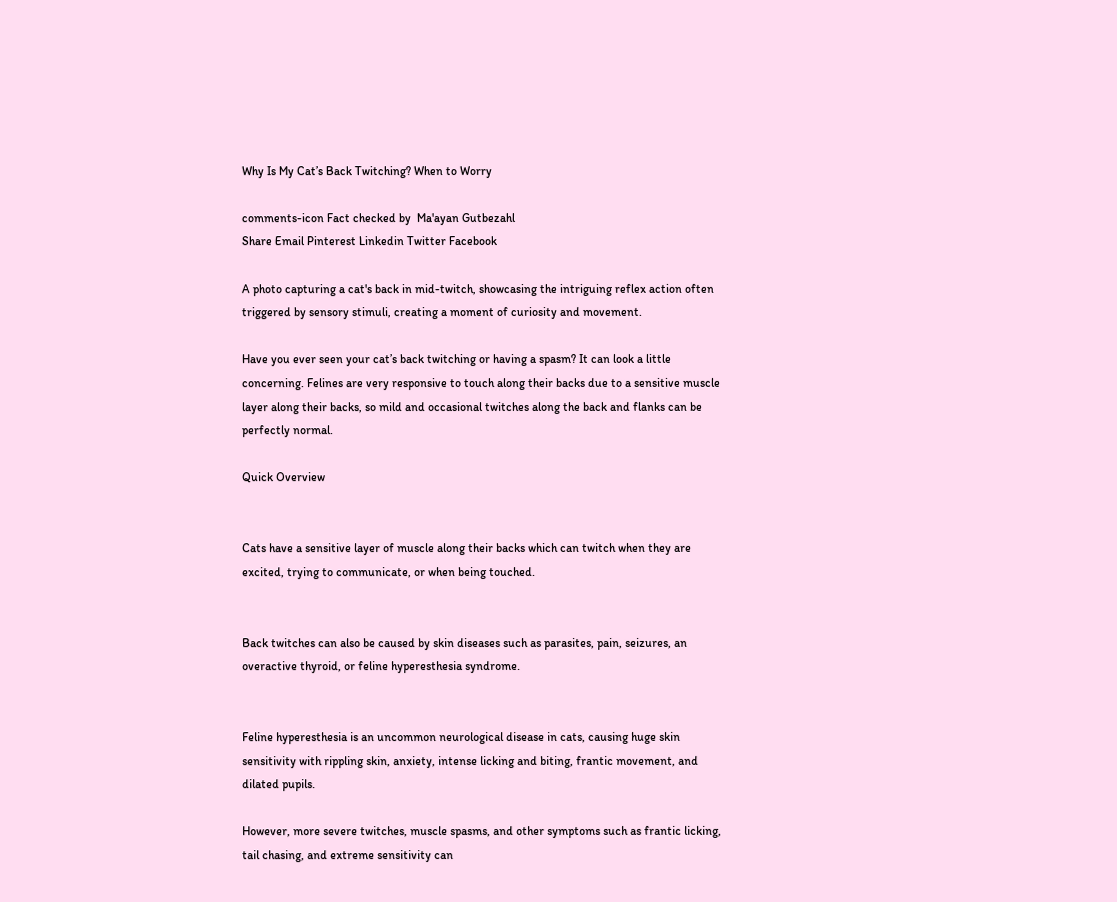Why Is My Cat’s Back Twitching? When to Worry

comments-icon Fact checked by  Ma'ayan Gutbezahl
Share Email Pinterest Linkedin Twitter Facebook

A photo capturing a cat's back in mid-twitch, showcasing the intriguing reflex action often triggered by sensory stimuli, creating a moment of curiosity and movement.

Have you ever seen your cat’s back twitching or having a spasm? It can look a little concerning. Felines are very responsive to touch along their backs due to a sensitive muscle layer along their backs, so mild and occasional twitches along the back and flanks can be perfectly normal.

Quick Overview


Cats have a sensitive layer of muscle along their backs which can twitch when they are excited, trying to communicate, or when being touched.


Back twitches can also be caused by skin diseases such as parasites, pain, seizures, an overactive thyroid, or feline hyperesthesia syndrome.


Feline hyperesthesia is an uncommon neurological disease in cats, causing huge skin sensitivity with rippling skin, anxiety, intense licking and biting, frantic movement, and dilated pupils.

However, more severe twitches, muscle spasms, and other symptoms such as frantic licking, tail chasing, and extreme sensitivity can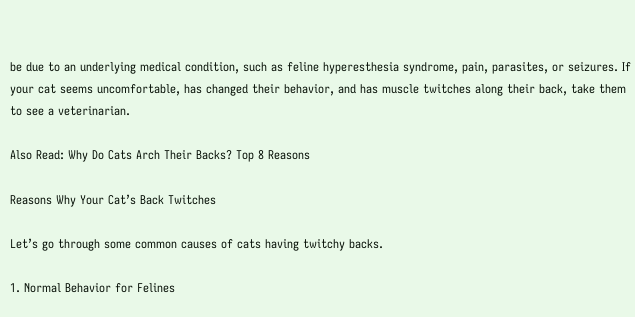be due to an underlying medical condition, such as feline hyperesthesia syndrome, pain, parasites, or seizures. If your cat seems uncomfortable, has changed their behavior, and has muscle twitches along their back, take them to see a veterinarian.

Also Read: Why Do Cats Arch Their Backs? Top 8 Reasons

Reasons Why Your Cat’s Back Twitches

Let’s go through some common causes of cats having twitchy backs.

1. Normal Behavior for Felines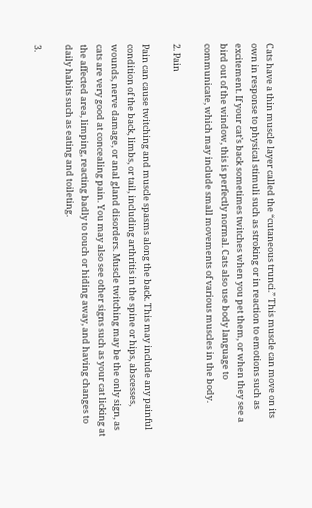Cats have a thin muscle layer called the “cutaneous trunci.” This muscle can move on its own in response to physical stimuli such as stroking or in reaction to emotions such as excitement. If your cat’s back sometimes twitches when you pet them, or when they see a bird out of the window, this is perfectly normal. Cats also use body language to communicate, which may include small movements of various muscles in the body.

2. Pain

Pain can cause twitching and muscle spasms along the back. This may include any painful condition of the back, limbs, or tail, including arthritis in the spine or hips, abscesses, wounds, nerve damage, or anal gland disorders. Muscle twitching may be the only sign, as cats are very good at concealing pain. You may also see other signs such as your cat licking at the affected area, limping, reacting badly to touch or hiding away, and having changes to daily habits such as eating and toileting.

3.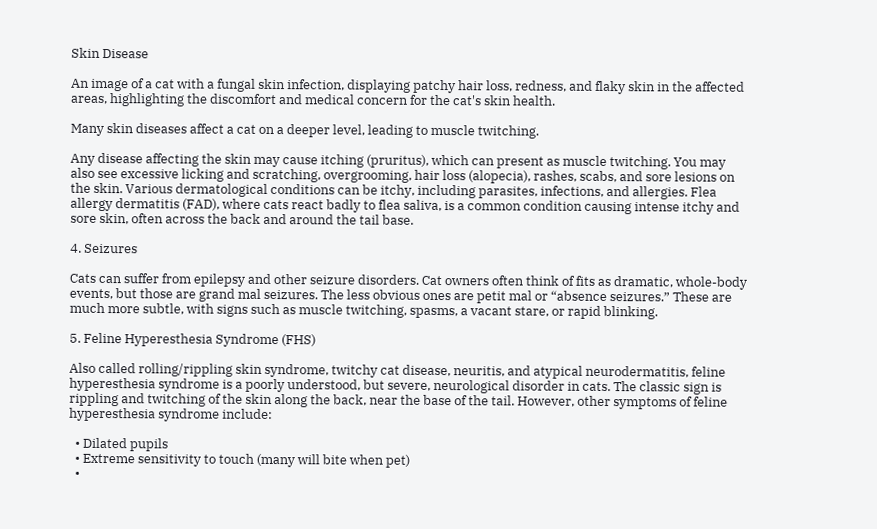Skin Disease

An image of a cat with a fungal skin infection, displaying patchy hair loss, redness, and flaky skin in the affected areas, highlighting the discomfort and medical concern for the cat's skin health.

Many skin diseases affect a cat on a deeper level, leading to muscle twitching.

Any disease affecting the skin may cause itching (pruritus), which can present as muscle twitching. You may also see excessive licking and scratching, overgrooming, hair loss (alopecia), rashes, scabs, and sore lesions on the skin. Various dermatological conditions can be itchy, including parasites, infections, and allergies. Flea allergy dermatitis (FAD), where cats react badly to flea saliva, is a common condition causing intense itchy and sore skin, often across the back and around the tail base.

4. Seizures

Cats can suffer from epilepsy and other seizure disorders. Cat owners often think of fits as dramatic, whole-body events, but those are grand mal seizures. The less obvious ones are petit mal or “absence seizures.” These are much more subtle, with signs such as muscle twitching, spasms, a vacant stare, or rapid blinking.

5. Feline Hyperesthesia Syndrome (FHS)

Also called rolling/rippling skin syndrome, twitchy cat disease, neuritis, and atypical neurodermatitis, feline hyperesthesia syndrome is a poorly understood, but severe, neurological disorder in cats. The classic sign is rippling and twitching of the skin along the back, near the base of the tail. However, other symptoms of feline hyperesthesia syndrome include:

  • Dilated pupils
  • Extreme sensitivity to touch (many will bite when pet)
  •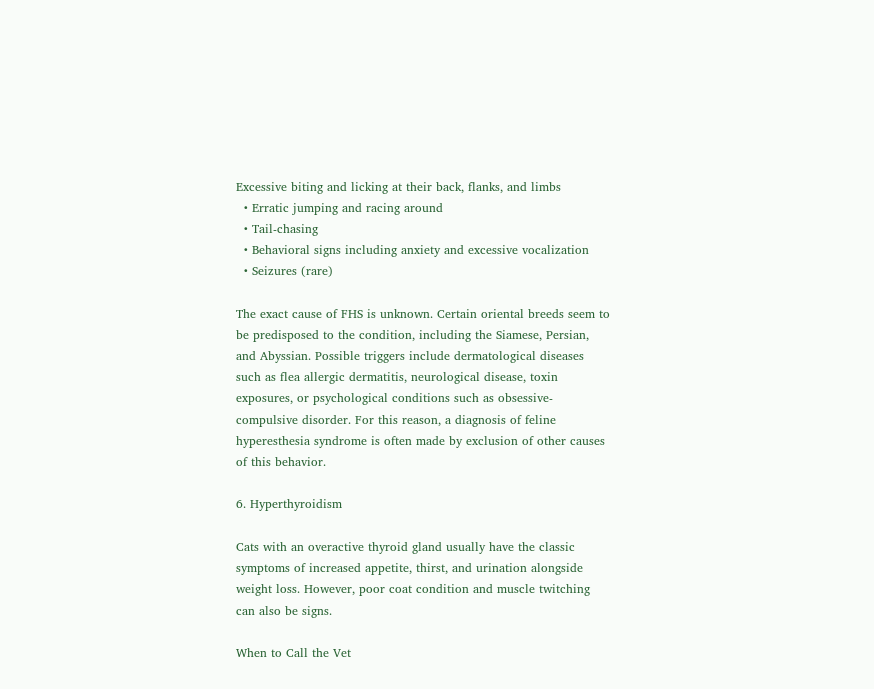Excessive biting and licking at their back, flanks, and limbs
  • Erratic jumping and racing around
  • Tail-chasing
  • Behavioral signs including anxiety and excessive vocalization
  • Seizures (rare)

The exact cause of FHS is unknown. Certain oriental breeds seem to be predisposed to the condition, including the Siamese, Persian, and Abyssian. Possible triggers include dermatological diseases such as flea allergic dermatitis, neurological disease, toxin exposures, or psychological conditions such as obsessive-compulsive disorder. For this reason, a diagnosis of feline hyperesthesia syndrome is often made by exclusion of other causes of this behavior.

6. Hyperthyroidism

Cats with an overactive thyroid gland usually have the classic symptoms of increased appetite, thirst, and urination alongside weight loss. However, poor coat condition and muscle twitching can also be signs.

When to Call the Vet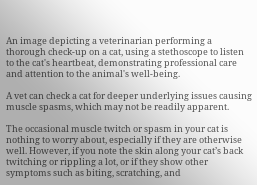An image depicting a veterinarian performing a thorough check-up on a cat, using a stethoscope to listen to the cat's heartbeat, demonstrating professional care and attention to the animal's well-being.

A vet can check a cat for deeper underlying issues causing muscle spasms, which may not be readily apparent.

The occasional muscle twitch or spasm in your cat is nothing to worry about, especially if they are otherwise well. However, if you note the skin along your cat’s back twitching or rippling a lot, or if they show other symptoms such as biting, scratching, and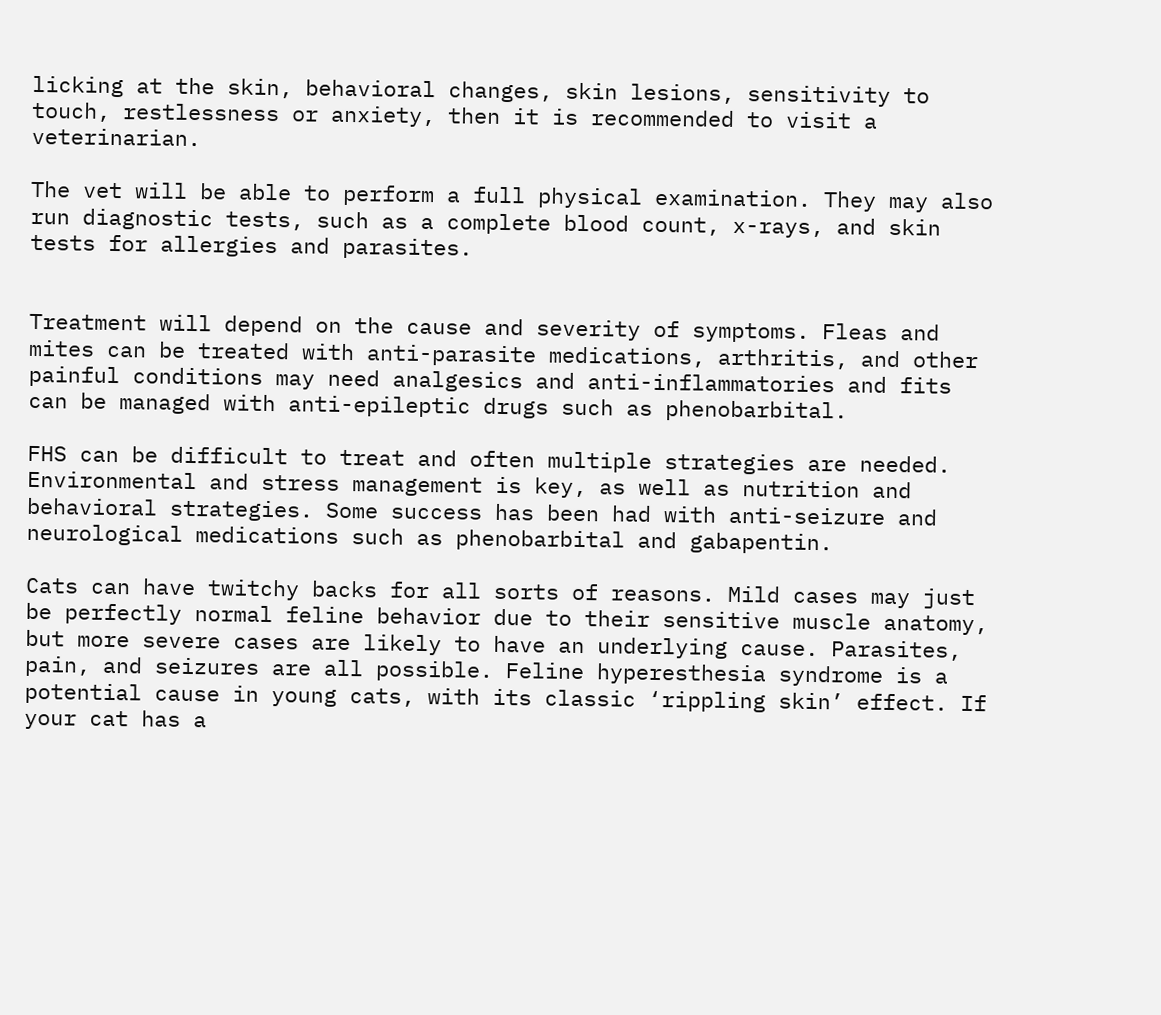licking at the skin, behavioral changes, skin lesions, sensitivity to touch, restlessness or anxiety, then it is recommended to visit a veterinarian.

The vet will be able to perform a full physical examination. They may also run diagnostic tests, such as a complete blood count, x-rays, and skin tests for allergies and parasites.


Treatment will depend on the cause and severity of symptoms. Fleas and mites can be treated with anti-parasite medications, arthritis, and other painful conditions may need analgesics and anti-inflammatories and fits can be managed with anti-epileptic drugs such as phenobarbital.

FHS can be difficult to treat and often multiple strategies are needed. Environmental and stress management is key, as well as nutrition and behavioral strategies. Some success has been had with anti-seizure and neurological medications such as phenobarbital and gabapentin.

Cats can have twitchy backs for all sorts of reasons. Mild cases may just be perfectly normal feline behavior due to their sensitive muscle anatomy, but more severe cases are likely to have an underlying cause. Parasites, pain, and seizures are all possible. Feline hyperesthesia syndrome is a potential cause in young cats, with its classic ‘rippling skin’ effect. If your cat has a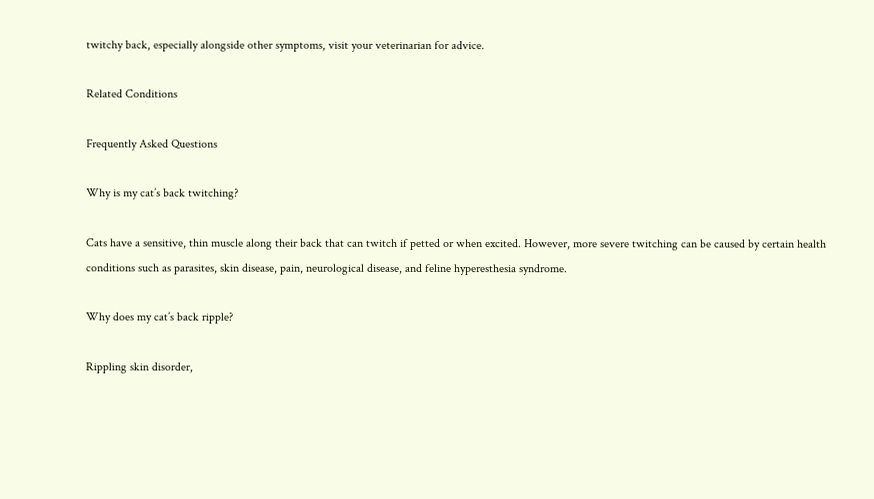twitchy back, especially alongside other symptoms, visit your veterinarian for advice.

Related Conditions

Frequently Asked Questions

Why is my cat’s back twitching?

Cats have a sensitive, thin muscle along their back that can twitch if petted or when excited. However, more severe twitching can be caused by certain health conditions such as parasites, skin disease, pain, neurological disease, and feline hyperesthesia syndrome.

Why does my cat’s back ripple?

Rippling skin disorder,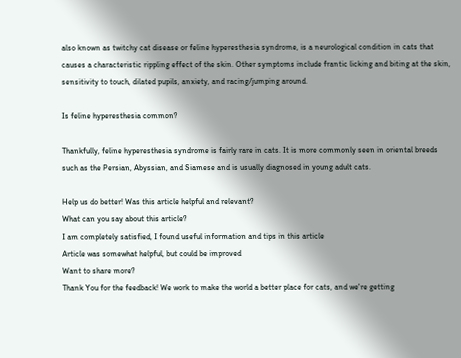also known as twitchy cat disease or feline hyperesthesia syndrome, is a neurological condition in cats that causes a characteristic rippling effect of the skin. Other symptoms include frantic licking and biting at the skin, sensitivity to touch, dilated pupils, anxiety, and racing/jumping around.

Is feline hyperesthesia common?

Thankfully, feline hyperesthesia syndrome is fairly rare in cats. It is more commonly seen in oriental breeds such as the Persian, Abyssian, and Siamese and is usually diagnosed in young adult cats.

Help us do better! Was this article helpful and relevant?
What can you say about this article?
I am completely satisfied, I found useful information and tips in this article
Article was somewhat helpful, but could be improved
Want to share more?
Thank You for the feedback! We work to make the world a better place for cats, and we're getting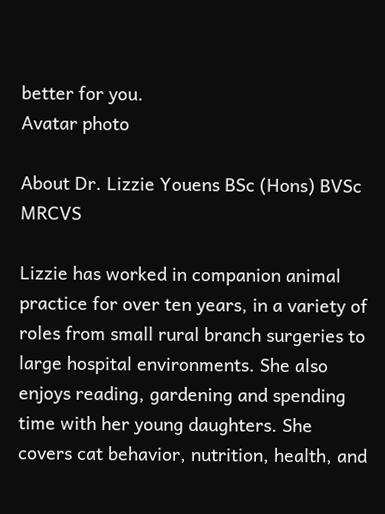better for you.
Avatar photo

About Dr. Lizzie Youens BSc (Hons) BVSc MRCVS

Lizzie has worked in companion animal practice for over ten years, in a variety of roles from small rural branch surgeries to large hospital environments. She also enjoys reading, gardening and spending time with her young daughters. She covers cat behavior, nutrition, health, and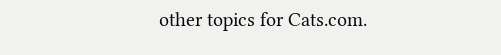other topics for Cats.com.